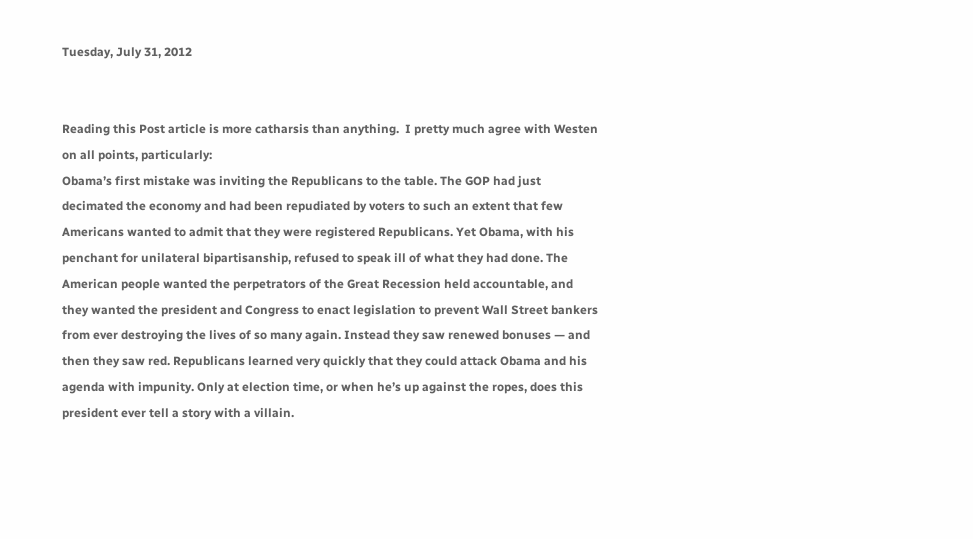Tuesday, July 31, 2012


Reading this Post article is more catharsis than anything.  I pretty much agree with Westen on all points, particularly:
Obama’s first mistake was inviting the Republicans to the table. The GOP had just decimated the economy and had been repudiated by voters to such an extent that few Americans wanted to admit that they were registered Republicans. Yet Obama, with his penchant for unilateral bipartisanship, refused to speak ill of what they had done. The American people wanted the perpetrators of the Great Recession held accountable, and they wanted the president and Congress to enact legislation to prevent Wall Street bankers from ever destroying the lives of so many again. Instead they saw renewed bonuses — and then they saw red. Republicans learned very quickly that they could attack Obama and his agenda with impunity. Only at election time, or when he’s up against the ropes, does this president ever tell a story with a villain.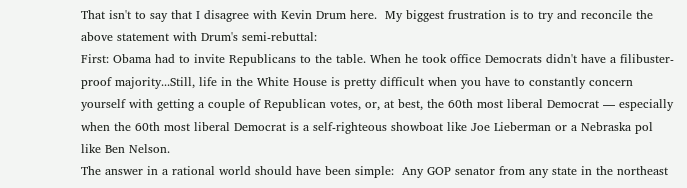That isn't to say that I disagree with Kevin Drum here.  My biggest frustration is to try and reconcile the above statement with Drum's semi-rebuttal:
First: Obama had to invite Republicans to the table. When he took office Democrats didn't have a filibuster-proof majority...Still, life in the White House is pretty difficult when you have to constantly concern yourself with getting a couple of Republican votes, or, at best, the 60th most liberal Democrat — especially when the 60th most liberal Democrat is a self-righteous showboat like Joe Lieberman or a Nebraska pol like Ben Nelson.
The answer in a rational world should have been simple:  Any GOP senator from any state in the northeast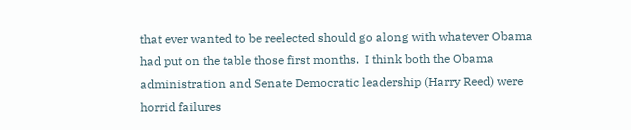that ever wanted to be reelected should go along with whatever Obama had put on the table those first months.  I think both the Obama administration and Senate Democratic leadership (Harry Reed) were horrid failures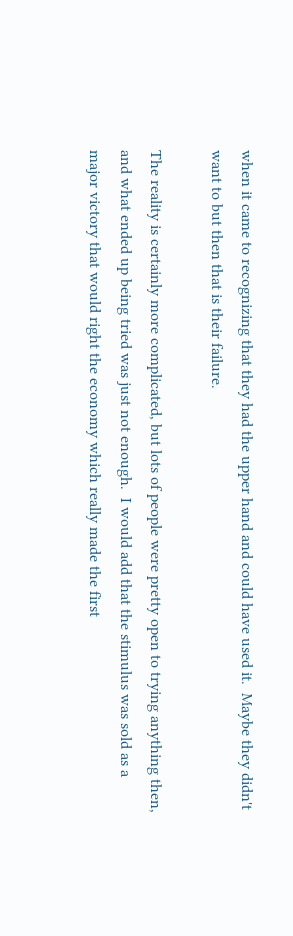when it came to recognizing that they had the upper hand and could have used it.  Maybe they didn't want to but then that is their failure.

The reality is certainly more complicated, but lots of people were pretty open to trying anything then, and what ended up being tried was just not enough.  I would add that the stimulus was sold as a major victory that would right the economy which really made the first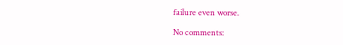failure even worse.

No comments: